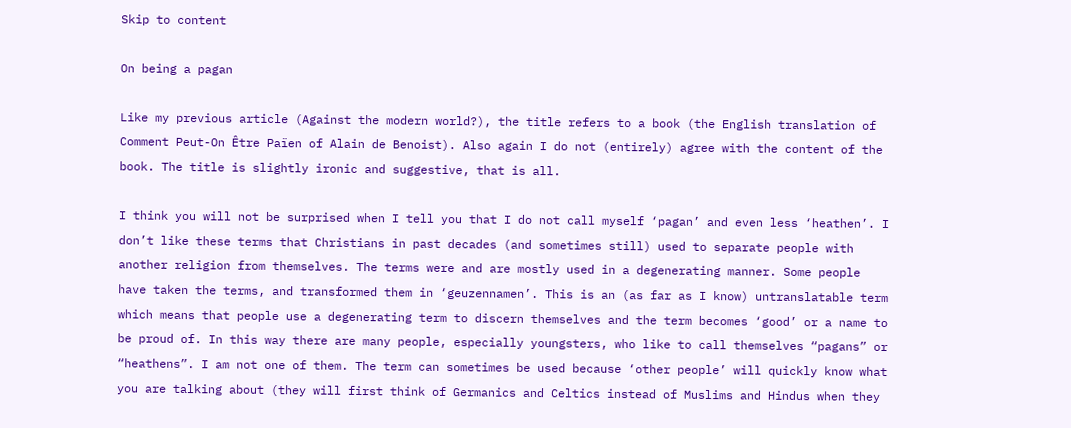Skip to content

On being a pagan

Like my previous article (Against the modern world?), the title refers to a book (the English translation of Comment Peut-On Être Païen of Alain de Benoist). Also again I do not (entirely) agree with the content of the book. The title is slightly ironic and suggestive, that is all.

I think you will not be surprised when I tell you that I do not call myself ‘pagan’ and even less ‘heathen’. I don’t like these terms that Christians in past decades (and sometimes still) used to separate people with another religion from themselves. The terms were and are mostly used in a degenerating manner. Some people have taken the terms, and transformed them in ‘geuzennamen’. This is an (as far as I know) untranslatable term which means that people use a degenerating term to discern themselves and the term becomes ‘good’ or a name to be proud of. In this way there are many people, especially youngsters, who like to call themselves “pagans” or “heathens”. I am not one of them. The term can sometimes be used because ‘other people’ will quickly know what you are talking about (they will first think of Germanics and Celtics instead of Muslims and Hindus when they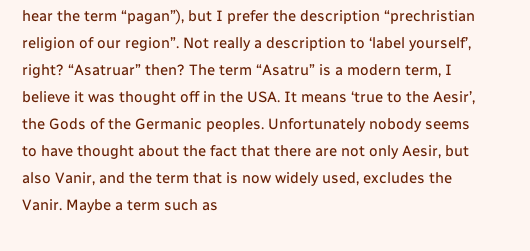hear the term “pagan”), but I prefer the description “prechristian religion of our region”. Not really a description to ‘label yourself’, right? “Asatruar” then? The term “Asatru” is a modern term, I believe it was thought off in the USA. It means ‘true to the Aesir’, the Gods of the Germanic peoples. Unfortunately nobody seems to have thought about the fact that there are not only Aesir, but also Vanir, and the term that is now widely used, excludes the Vanir. Maybe a term such as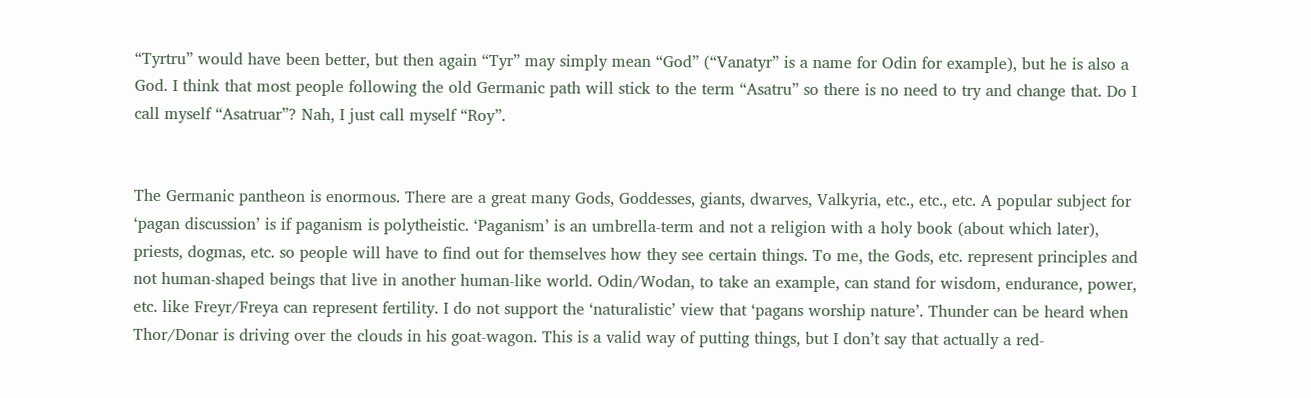“Tyrtru” would have been better, but then again “Tyr” may simply mean “God” (“Vanatyr” is a name for Odin for example), but he is also a God. I think that most people following the old Germanic path will stick to the term “Asatru” so there is no need to try and change that. Do I call myself “Asatruar”? Nah, I just call myself “Roy”.


The Germanic pantheon is enormous. There are a great many Gods, Goddesses, giants, dwarves, Valkyria, etc., etc., etc. A popular subject for ‘pagan discussion’ is if paganism is polytheistic. ‘Paganism’ is an umbrella-term and not a religion with a holy book (about which later), priests, dogmas, etc. so people will have to find out for themselves how they see certain things. To me, the Gods, etc. represent principles and not human-shaped beings that live in another human-like world. Odin/Wodan, to take an example, can stand for wisdom, endurance, power, etc. like Freyr/Freya can represent fertility. I do not support the ‘naturalistic’ view that ‘pagans worship nature’. Thunder can be heard when Thor/Donar is driving over the clouds in his goat-wagon. This is a valid way of putting things, but I don’t say that actually a red-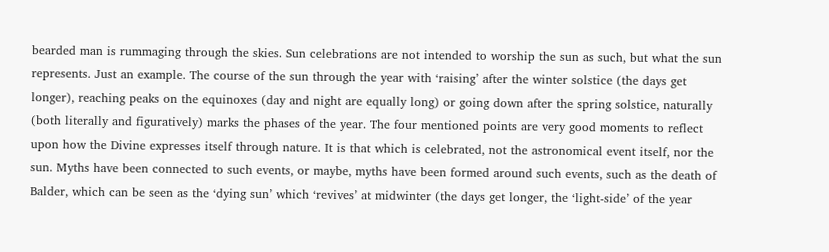bearded man is rummaging through the skies. Sun celebrations are not intended to worship the sun as such, but what the sun represents. Just an example. The course of the sun through the year with ‘raising’ after the winter solstice (the days get longer), reaching peaks on the equinoxes (day and night are equally long) or going down after the spring solstice, naturally (both literally and figuratively) marks the phases of the year. The four mentioned points are very good moments to reflect upon how the Divine expresses itself through nature. It is that which is celebrated, not the astronomical event itself, nor the sun. Myths have been connected to such events, or maybe, myths have been formed around such events, such as the death of Balder, which can be seen as the ‘dying sun’ which ‘revives’ at midwinter (the days get longer, the ‘light-side’ of the year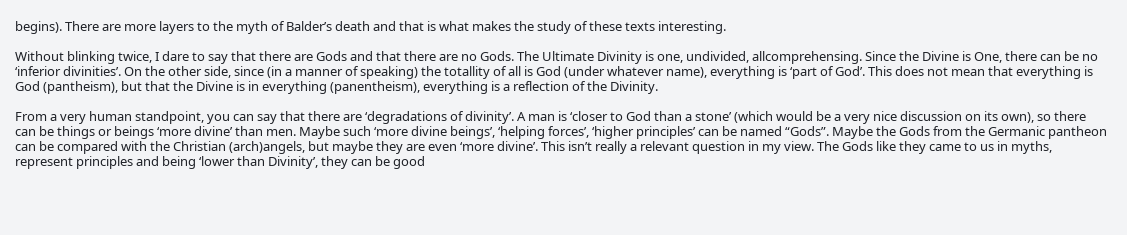begins). There are more layers to the myth of Balder’s death and that is what makes the study of these texts interesting.

Without blinking twice, I dare to say that there are Gods and that there are no Gods. The Ultimate Divinity is one, undivided, allcomprehensing. Since the Divine is One, there can be no ‘inferior divinities’. On the other side, since (in a manner of speaking) the totallity of all is God (under whatever name), everything is ‘part of God’. This does not mean that everything is God (pantheism), but that the Divine is in everything (panentheism), everything is a reflection of the Divinity.

From a very human standpoint, you can say that there are ‘degradations of divinity’. A man is ‘closer to God than a stone’ (which would be a very nice discussion on its own), so there can be things or beings ‘more divine’ than men. Maybe such ‘more divine beings’, ‘helping forces’, ‘higher principles’ can be named “Gods”. Maybe the Gods from the Germanic pantheon can be compared with the Christian (arch)angels, but maybe they are even ‘more divine’. This isn’t really a relevant question in my view. The Gods like they came to us in myths, represent principles and being ‘lower than Divinity’, they can be good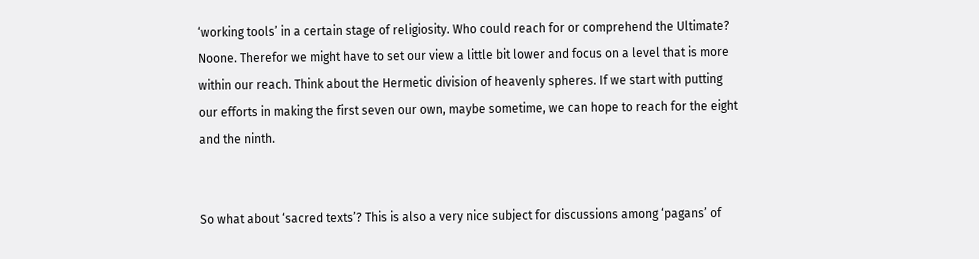‘working tools’ in a certain stage of religiosity. Who could reach for or comprehend the Ultimate? Noone. Therefor we might have to set our view a little bit lower and focus on a level that is more within our reach. Think about the Hermetic division of heavenly spheres. If we start with putting our efforts in making the first seven our own, maybe sometime, we can hope to reach for the eight and the ninth.


So what about ‘sacred texts’? This is also a very nice subject for discussions among ‘pagans’ of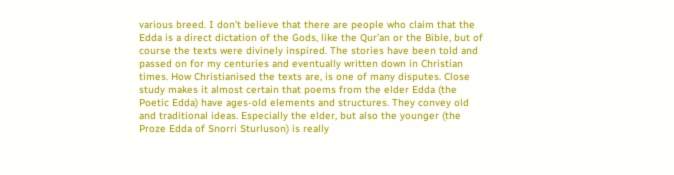various breed. I don’t believe that there are people who claim that the Edda is a direct dictation of the Gods, like the Qur’an or the Bible, but of course the texts were divinely inspired. The stories have been told and passed on for my centuries and eventually written down in Christian times. How Christianised the texts are, is one of many disputes. Close study makes it almost certain that poems from the elder Edda (the Poetic Edda) have ages-old elements and structures. They convey old and traditional ideas. Especially the elder, but also the younger (the Proze Edda of Snorri Sturluson) is really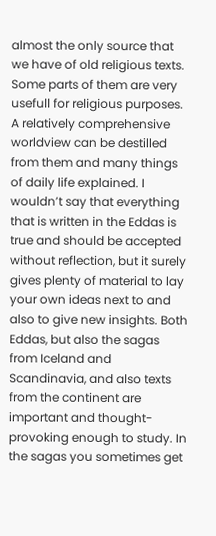almost the only source that we have of old religious texts. Some parts of them are very usefull for religious purposes. A relatively comprehensive worldview can be destilled from them and many things of daily life explained. I wouldn’t say that everything that is written in the Eddas is true and should be accepted without reflection, but it surely gives plenty of material to lay your own ideas next to and also to give new insights. Both Eddas, but also the sagas from Iceland and Scandinavia, and also texts from the continent are important and thought-provoking enough to study. In the sagas you sometimes get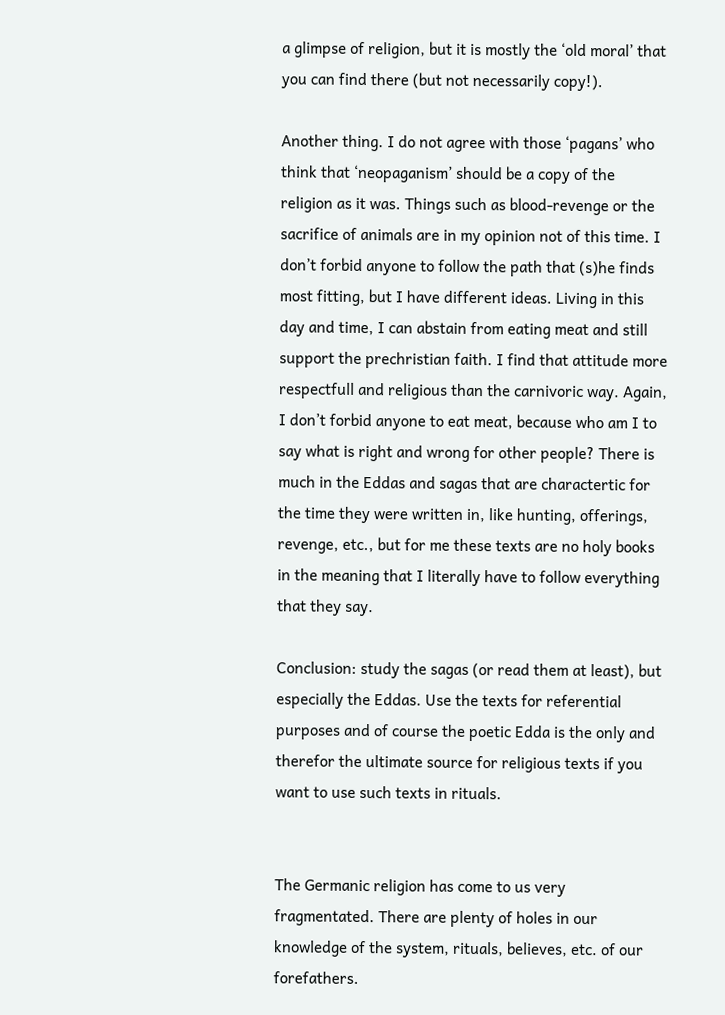a glimpse of religion, but it is mostly the ‘old moral’ that you can find there (but not necessarily copy!).

Another thing. I do not agree with those ‘pagans’ who think that ‘neopaganism’ should be a copy of the religion as it was. Things such as blood-revenge or the sacrifice of animals are in my opinion not of this time. I don’t forbid anyone to follow the path that (s)he finds most fitting, but I have different ideas. Living in this day and time, I can abstain from eating meat and still support the prechristian faith. I find that attitude more respectfull and religious than the carnivoric way. Again, I don’t forbid anyone to eat meat, because who am I to say what is right and wrong for other people? There is much in the Eddas and sagas that are charactertic for the time they were written in, like hunting, offerings, revenge, etc., but for me these texts are no holy books in the meaning that I literally have to follow everything that they say.

Conclusion: study the sagas (or read them at least), but especially the Eddas. Use the texts for referential purposes and of course the poetic Edda is the only and therefor the ultimate source for religious texts if you want to use such texts in rituals.


The Germanic religion has come to us very fragmentated. There are plenty of holes in our knowledge of the system, rituals, believes, etc. of our forefathers.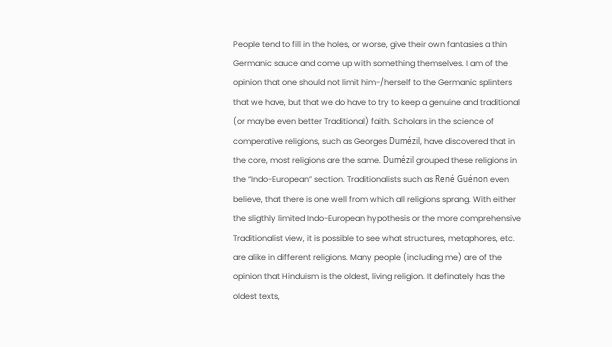People tend to fill in the holes, or worse, give their own fantasies a thin Germanic sauce and come up with something themselves. I am of the opinion that one should not limit him-/herself to the Germanic splinters that we have, but that we do have to try to keep a genuine and traditional (or maybe even better Traditional) faith. Scholars in the science of comperative religions, such as Georges Dumézil, have discovered that in the core, most religions are the same. Dumézil grouped these religions in the “Indo-European” section. Traditionalists such as René Guénon even believe, that there is one well from which all religions sprang. With either the sligthly limited Indo-European hypothesis or the more comprehensive Traditionalist view, it is possible to see what structures, metaphores, etc. are alike in different religions. Many people (including me) are of the opinion that Hinduism is the oldest, living religion. It definately has the oldest texts,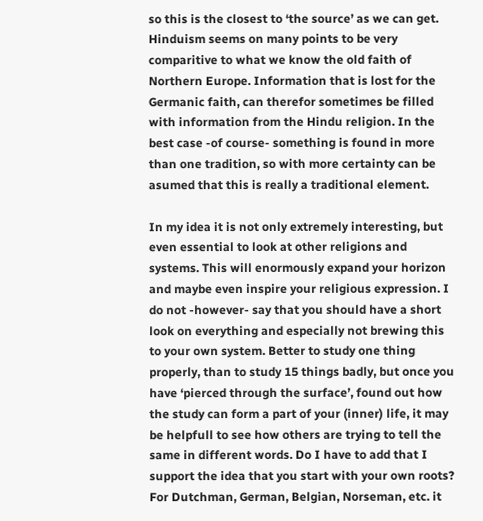so this is the closest to ‘the source’ as we can get. Hinduism seems on many points to be very comparitive to what we know the old faith of Northern Europe. Information that is lost for the Germanic faith, can therefor sometimes be filled with information from the Hindu religion. In the best case -of course- something is found in more than one tradition, so with more certainty can be asumed that this is really a traditional element.

In my idea it is not only extremely interesting, but even essential to look at other religions and systems. This will enormously expand your horizon and maybe even inspire your religious expression. I do not -however- say that you should have a short look on everything and especially not brewing this to your own system. Better to study one thing properly, than to study 15 things badly, but once you have ‘pierced through the surface’, found out how the study can form a part of your (inner) life, it may be helpfull to see how others are trying to tell the same in different words. Do I have to add that I support the idea that you start with your own roots? For Dutchman, German, Belgian, Norseman, etc. it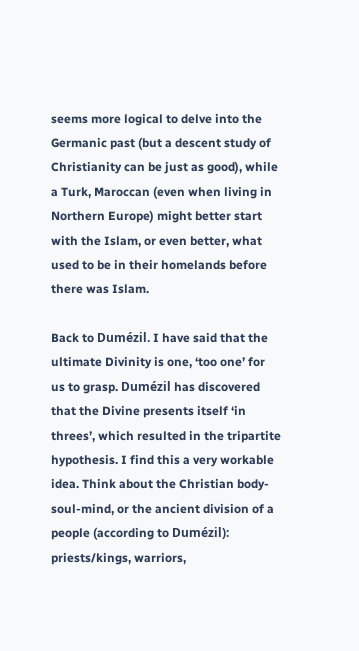seems more logical to delve into the Germanic past (but a descent study of Christianity can be just as good), while a Turk, Maroccan (even when living in Northern Europe) might better start with the Islam, or even better, what used to be in their homelands before there was Islam.

Back to Dumézil. I have said that the ultimate Divinity is one, ‘too one’ for us to grasp. Dumézil has discovered that the Divine presents itself ‘in threes’, which resulted in the tripartite hypothesis. I find this a very workable idea. Think about the Christian body-soul-mind, or the ancient division of a people (according to Dumézil): priests/kings, warriors,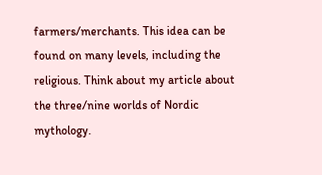farmers/merchants. This idea can be found on many levels, including the religious. Think about my article about the three/nine worlds of Nordic mythology.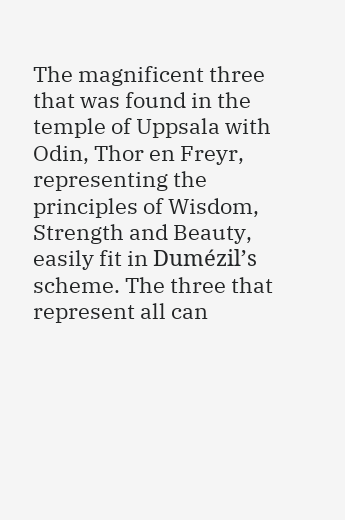The magnificent three that was found in the temple of Uppsala with Odin, Thor en Freyr, representing the principles of Wisdom, Strength and Beauty, easily fit in Dumézil’s scheme. The three that represent all can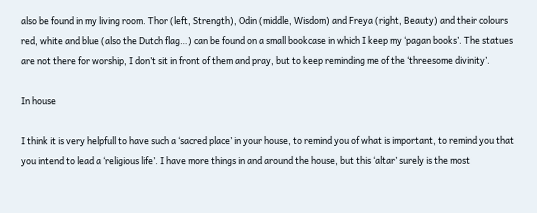also be found in my living room. Thor (left, Strength), Odin (middle, Wisdom) and Freya (right, Beauty) and their colours red, white and blue (also the Dutch flag…) can be found on a small bookcase in which I keep my ‘pagan books’. The statues are not there for worship, I don’t sit in front of them and pray, but to keep reminding me of the ‘threesome divinity’.

In house

I think it is very helpfull to have such a ‘sacred place’ in your house, to remind you of what is important, to remind you that you intend to lead a ‘religious life’. I have more things in and around the house, but this ‘altar’ surely is the most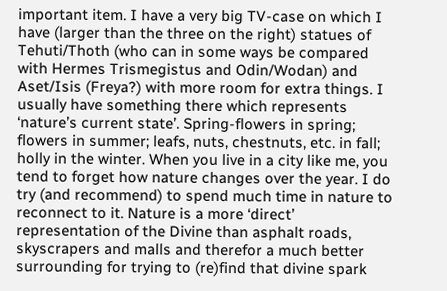important item. I have a very big TV-case on which I have (larger than the three on the right) statues of Tehuti/Thoth (who can in some ways be compared with Hermes Trismegistus and Odin/Wodan) and Aset/Isis (Freya?) with more room for extra things. I usually have something there which represents ‘nature’s current state’. Spring-flowers in spring; flowers in summer; leafs, nuts, chestnuts, etc. in fall; holly in the winter. When you live in a city like me, you tend to forget how nature changes over the year. I do try (and recommend) to spend much time in nature to reconnect to it. Nature is a more ‘direct’ representation of the Divine than asphalt roads, skyscrapers and malls and therefor a much better surrounding for trying to (re)find that divine spark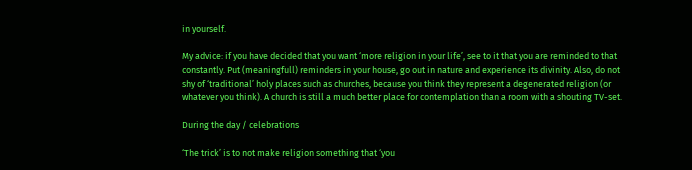in yourself.

My advice: if you have decided that you want ‘more religion in your life’, see to it that you are reminded to that constantly. Put (meaningfull) reminders in your house, go out in nature and experience its divinity. Also, do not shy of ‘traditional’ holy places such as churches, because you think they represent a degenerated religion (or whatever you think). A church is still a much better place for contemplation than a room with a shouting TV-set.

During the day / celebrations

‘The trick’ is to not make religion something that ‘you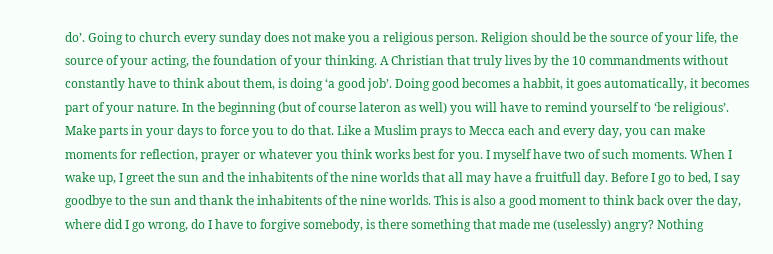do’. Going to church every sunday does not make you a religious person. Religion should be the source of your life, the source of your acting, the foundation of your thinking. A Christian that truly lives by the 10 commandments without constantly have to think about them, is doing ‘a good job’. Doing good becomes a habbit, it goes automatically, it becomes part of your nature. In the beginning (but of course lateron as well) you will have to remind yourself to ‘be religious’. Make parts in your days to force you to do that. Like a Muslim prays to Mecca each and every day, you can make moments for reflection, prayer or whatever you think works best for you. I myself have two of such moments. When I wake up, I greet the sun and the inhabitents of the nine worlds that all may have a fruitfull day. Before I go to bed, I say goodbye to the sun and thank the inhabitents of the nine worlds. This is also a good moment to think back over the day, where did I go wrong, do I have to forgive somebody, is there something that made me (uselessly) angry? Nothing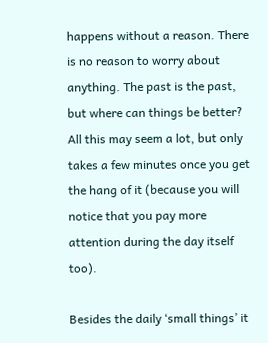happens without a reason. There is no reason to worry about anything. The past is the past, but where can things be better? All this may seem a lot, but only takes a few minutes once you get the hang of it (because you will notice that you pay more attention during the day itself too).

Besides the daily ‘small things’ it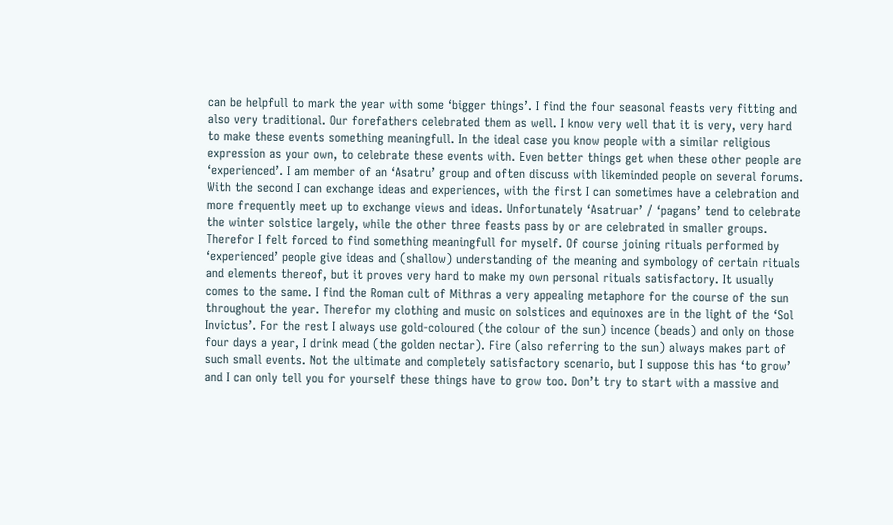can be helpfull to mark the year with some ‘bigger things’. I find the four seasonal feasts very fitting and also very traditional. Our forefathers celebrated them as well. I know very well that it is very, very hard to make these events something meaningfull. In the ideal case you know people with a similar religious expression as your own, to celebrate these events with. Even better things get when these other people are ‘experienced’. I am member of an ‘Asatru’ group and often discuss with likeminded people on several forums. With the second I can exchange ideas and experiences, with the first I can sometimes have a celebration and more frequently meet up to exchange views and ideas. Unfortunately ‘Asatruar’ / ‘pagans’ tend to celebrate the winter solstice largely, while the other three feasts pass by or are celebrated in smaller groups. Therefor I felt forced to find something meaningfull for myself. Of course joining rituals performed by ‘experienced’ people give ideas and (shallow) understanding of the meaning and symbology of certain rituals and elements thereof, but it proves very hard to make my own personal rituals satisfactory. It usually comes to the same. I find the Roman cult of Mithras a very appealing metaphore for the course of the sun throughout the year. Therefor my clothing and music on solstices and equinoxes are in the light of the ‘Sol Invictus’. For the rest I always use gold-coloured (the colour of the sun) incence (beads) and only on those four days a year, I drink mead (the golden nectar). Fire (also referring to the sun) always makes part of such small events. Not the ultimate and completely satisfactory scenario, but I suppose this has ‘to grow’ and I can only tell you for yourself these things have to grow too. Don’t try to start with a massive and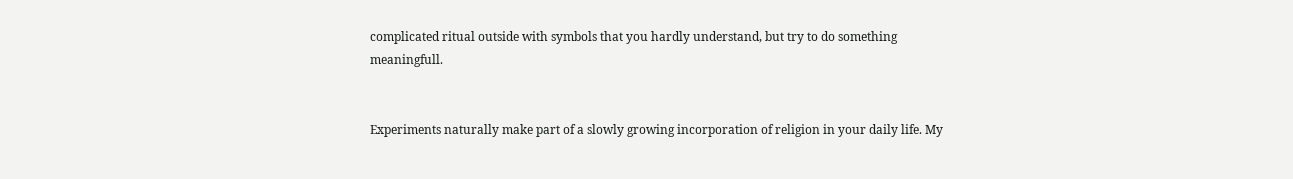complicated ritual outside with symbols that you hardly understand, but try to do something meaningfull.


Experiments naturally make part of a slowly growing incorporation of religion in your daily life. My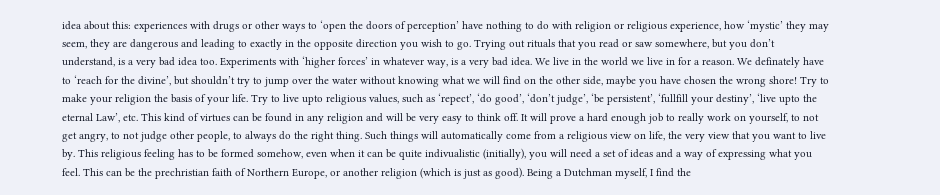idea about this: experiences with drugs or other ways to ‘open the doors of perception’ have nothing to do with religion or religious experience, how ‘mystic’ they may seem, they are dangerous and leading to exactly in the opposite direction you wish to go. Trying out rituals that you read or saw somewhere, but you don’t understand, is a very bad idea too. Experiments with ‘higher forces’ in whatever way, is a very bad idea. We live in the world we live in for a reason. We definately have to ‘reach for the divine’, but shouldn’t try to jump over the water without knowing what we will find on the other side, maybe you have chosen the wrong shore! Try to make your religion the basis of your life. Try to live upto religious values, such as ‘repect’, ‘do good’, ‘don’t judge’, ‘be persistent’, ‘fullfill your destiny’, ‘live upto the eternal Law’, etc. This kind of virtues can be found in any religion and will be very easy to think off. It will prove a hard enough job to really work on yourself, to not get angry, to not judge other people, to always do the right thing. Such things will automatically come from a religious view on life, the very view that you want to live by. This religious feeling has to be formed somehow, even when it can be quite indivualistic (initially), you will need a set of ideas and a way of expressing what you feel. This can be the prechristian faith of Northern Europe, or another religion (which is just as good). Being a Dutchman myself, I find the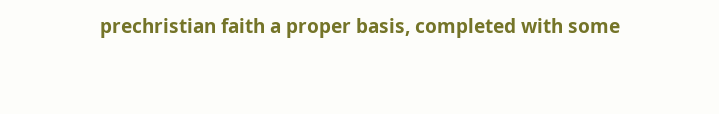prechristian faith a proper basis, completed with some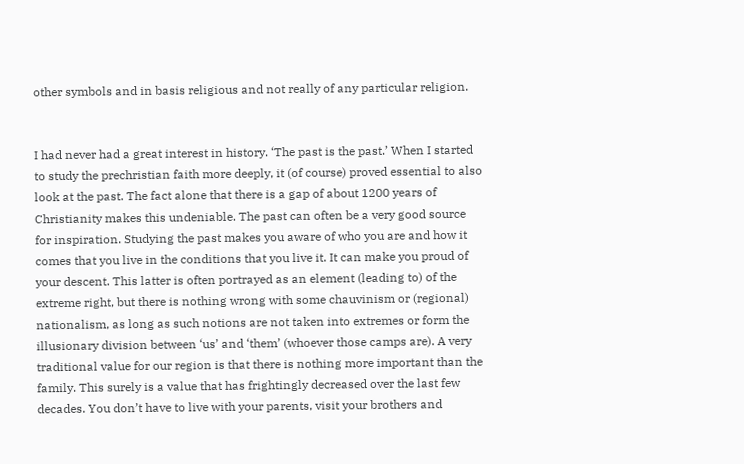other symbols and in basis religious and not really of any particular religion.


I had never had a great interest in history. ‘The past is the past.’ When I started to study the prechristian faith more deeply, it (of course) proved essential to also look at the past. The fact alone that there is a gap of about 1200 years of Christianity makes this undeniable. The past can often be a very good source for inspiration. Studying the past makes you aware of who you are and how it comes that you live in the conditions that you live it. It can make you proud of your descent. This latter is often portrayed as an element (leading to) of the extreme right, but there is nothing wrong with some chauvinism or (regional) nationalism, as long as such notions are not taken into extremes or form the illusionary division between ‘us’ and ‘them’ (whoever those camps are). A very traditional value for our region is that there is nothing more important than the family. This surely is a value that has frightingly decreased over the last few decades. You don’t have to live with your parents, visit your brothers and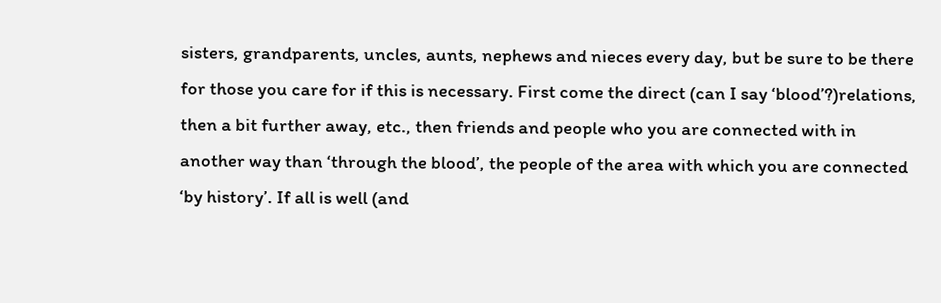sisters, grandparents, uncles, aunts, nephews and nieces every day, but be sure to be there for those you care for if this is necessary. First come the direct (can I say ‘blood’?)relations, then a bit further away, etc., then friends and people who you are connected with in another way than ‘through the blood’, the people of the area with which you are connected ‘by history’. If all is well (and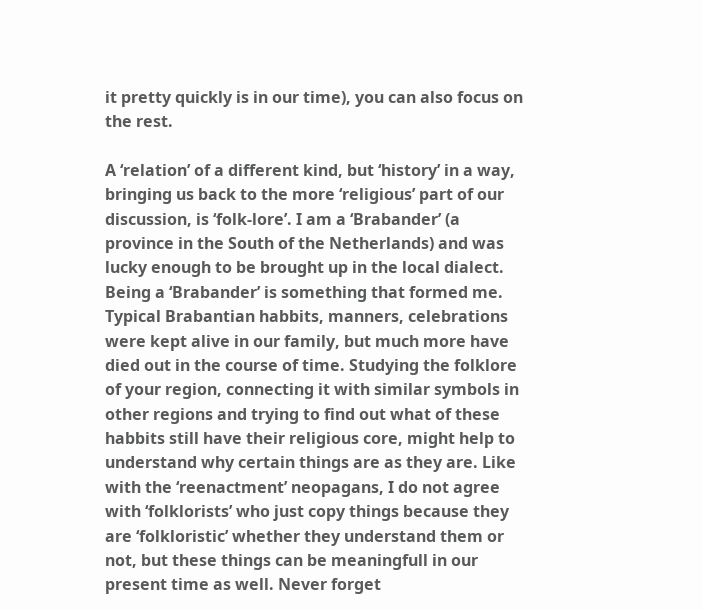it pretty quickly is in our time), you can also focus on the rest.

A ‘relation’ of a different kind, but ‘history’ in a way, bringing us back to the more ‘religious’ part of our discussion, is ‘folk-lore’. I am a ‘Brabander’ (a province in the South of the Netherlands) and was lucky enough to be brought up in the local dialect. Being a ‘Brabander’ is something that formed me. Typical Brabantian habbits, manners, celebrations were kept alive in our family, but much more have died out in the course of time. Studying the folklore of your region, connecting it with similar symbols in other regions and trying to find out what of these habbits still have their religious core, might help to understand why certain things are as they are. Like with the ‘reenactment’ neopagans, I do not agree with ‘folklorists’ who just copy things because they are ‘folkloristic’ whether they understand them or not, but these things can be meaningfull in our present time as well. Never forget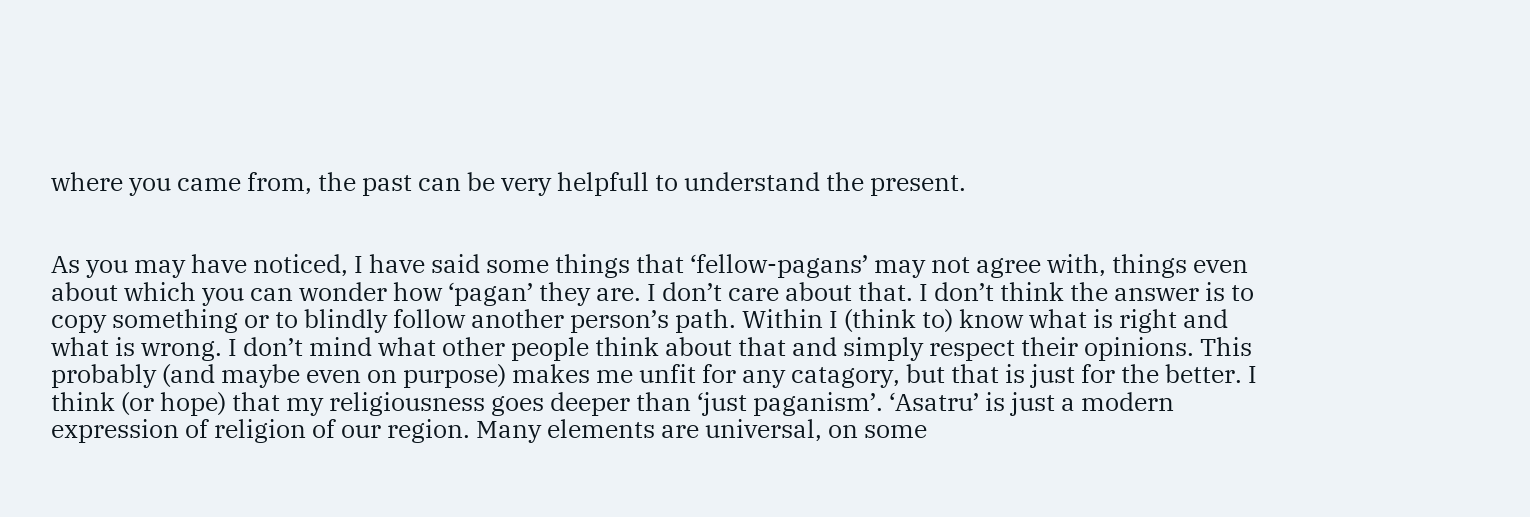where you came from, the past can be very helpfull to understand the present.


As you may have noticed, I have said some things that ‘fellow-pagans’ may not agree with, things even about which you can wonder how ‘pagan’ they are. I don’t care about that. I don’t think the answer is to copy something or to blindly follow another person’s path. Within I (think to) know what is right and what is wrong. I don’t mind what other people think about that and simply respect their opinions. This probably (and maybe even on purpose) makes me unfit for any catagory, but that is just for the better. I think (or hope) that my religiousness goes deeper than ‘just paganism’. ‘Asatru’ is just a modern expression of religion of our region. Many elements are universal, on some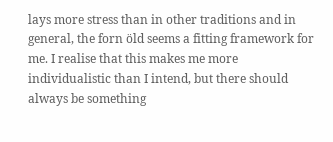lays more stress than in other traditions and in general, the forn öld seems a fitting framework for me. I realise that this makes me more individualistic than I intend, but there should always be something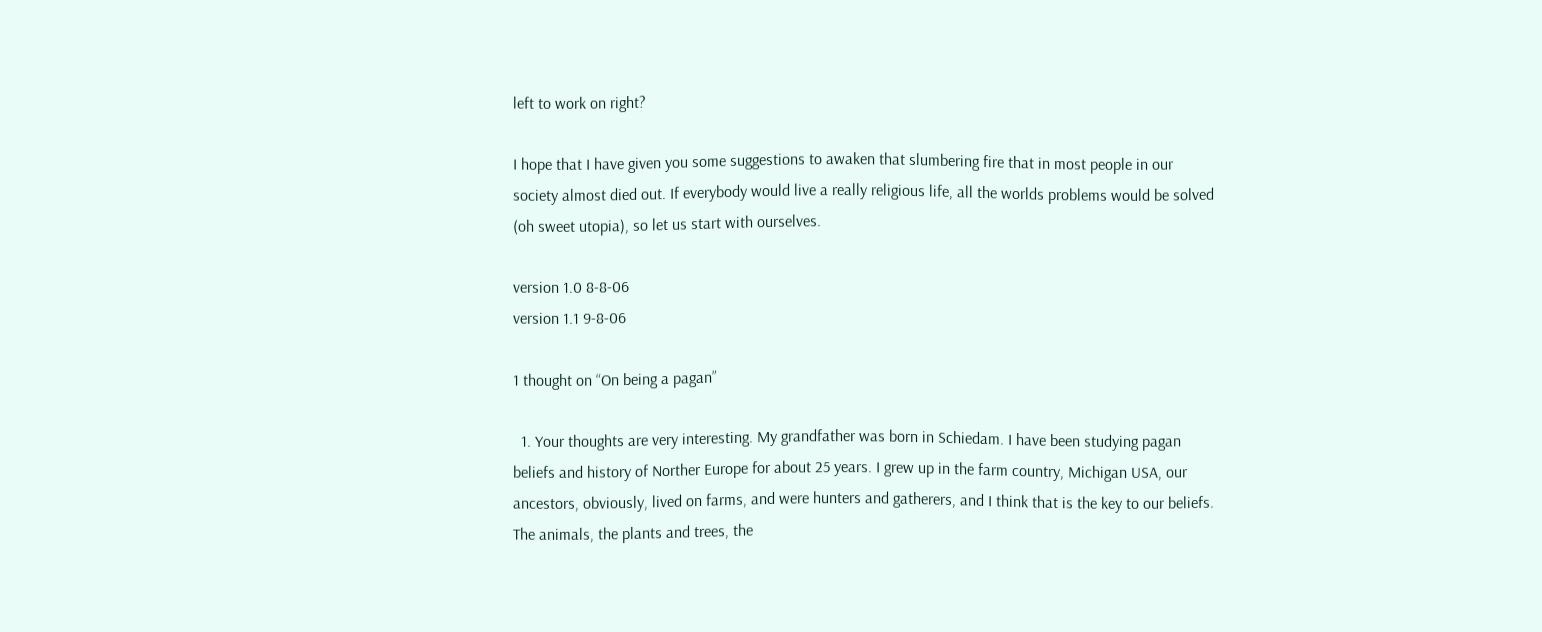left to work on right?

I hope that I have given you some suggestions to awaken that slumbering fire that in most people in our society almost died out. If everybody would live a really religious life, all the worlds problems would be solved (oh sweet utopia), so let us start with ourselves.

version 1.0 8-8-06
version 1.1 9-8-06

1 thought on “On being a pagan”

  1. Your thoughts are very interesting. My grandfather was born in Schiedam. I have been studying pagan beliefs and history of Norther Europe for about 25 years. I grew up in the farm country, Michigan USA, our ancestors, obviously, lived on farms, and were hunters and gatherers, and I think that is the key to our beliefs. The animals, the plants and trees, the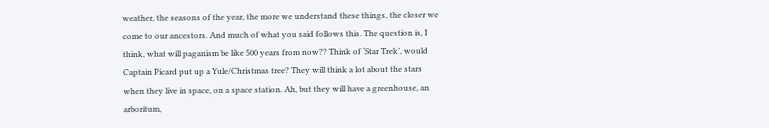weather, the seasons of the year, the more we understand these things, the closer we come to our ancestors. And much of what you said follows this. The question is, I think, what will paganism be like 500 years from now?? Think of ‘Star Trek’, would Captain Picard put up a Yule/Christmas tree? They will think a lot about the stars when they live in space, on a space station. Ah, but they will have a greenhouse, an arboritum,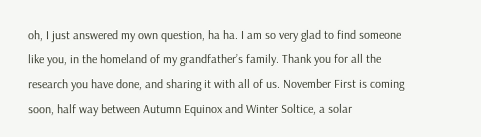oh, I just answered my own question, ha ha. I am so very glad to find someone like you, in the homeland of my grandfather’s family. Thank you for all the research you have done, and sharing it with all of us. November First is coming soon, half way between Autumn Equinox and Winter Soltice, a solar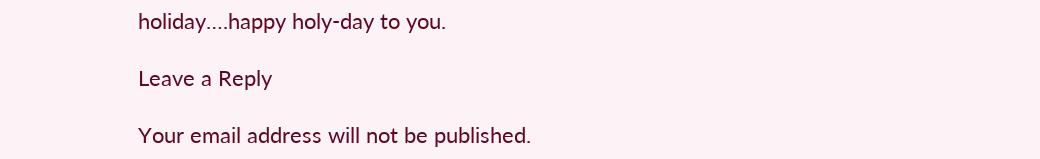holiday….happy holy-day to you.

Leave a Reply

Your email address will not be published.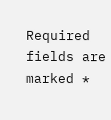Required fields are marked *